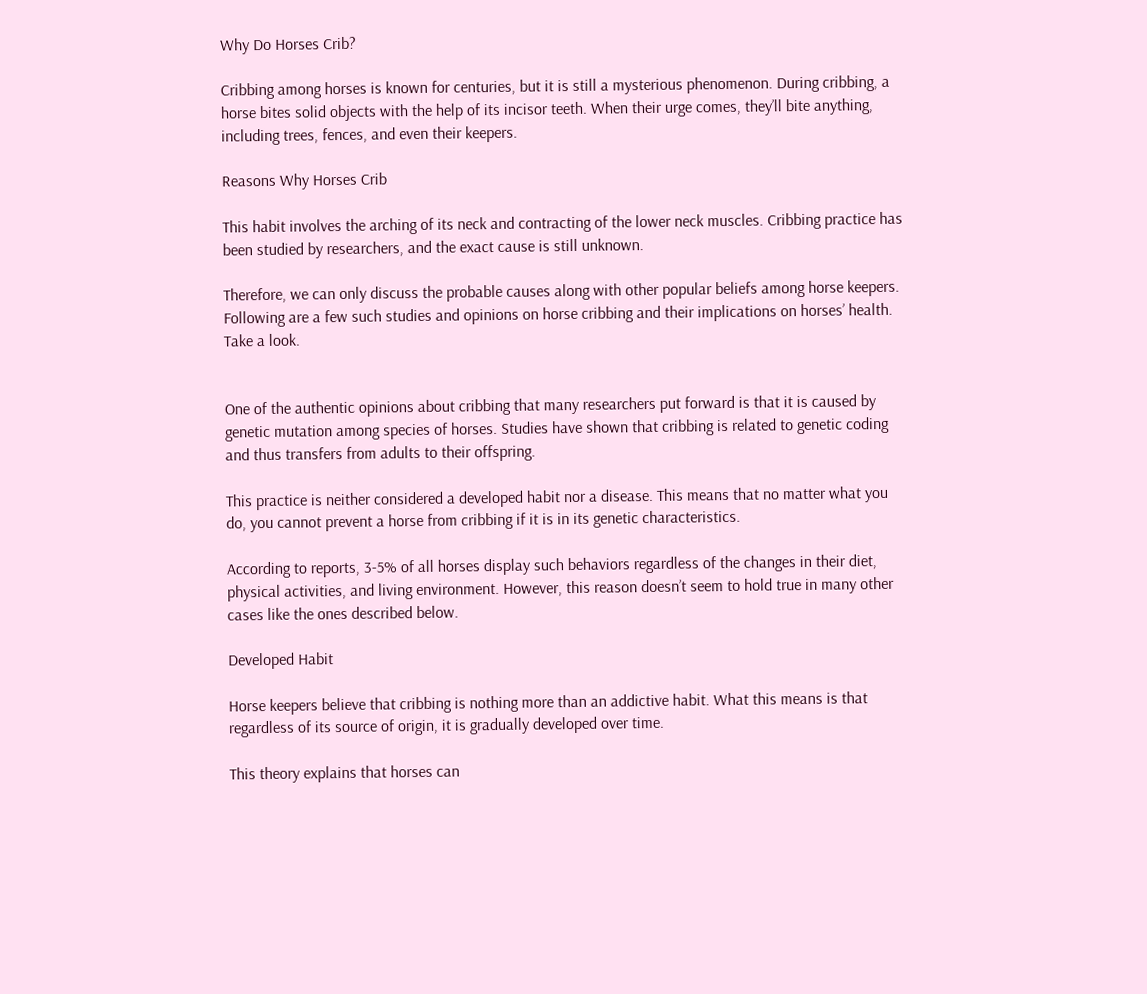Why Do Horses Crib?

Cribbing among horses is known for centuries, but it is still a mysterious phenomenon. During cribbing, a horse bites solid objects with the help of its incisor teeth. When their urge comes, they’ll bite anything, including trees, fences, and even their keepers.

Reasons Why Horses Crib

This habit involves the arching of its neck and contracting of the lower neck muscles. Cribbing practice has been studied by researchers, and the exact cause is still unknown.

Therefore, we can only discuss the probable causes along with other popular beliefs among horse keepers. Following are a few such studies and opinions on horse cribbing and their implications on horses’ health. Take a look.


One of the authentic opinions about cribbing that many researchers put forward is that it is caused by genetic mutation among species of horses. Studies have shown that cribbing is related to genetic coding and thus transfers from adults to their offspring.

This practice is neither considered a developed habit nor a disease. This means that no matter what you do, you cannot prevent a horse from cribbing if it is in its genetic characteristics.

According to reports, 3-5% of all horses display such behaviors regardless of the changes in their diet, physical activities, and living environment. However, this reason doesn’t seem to hold true in many other cases like the ones described below.

Developed Habit

Horse keepers believe that cribbing is nothing more than an addictive habit. What this means is that regardless of its source of origin, it is gradually developed over time.

This theory explains that horses can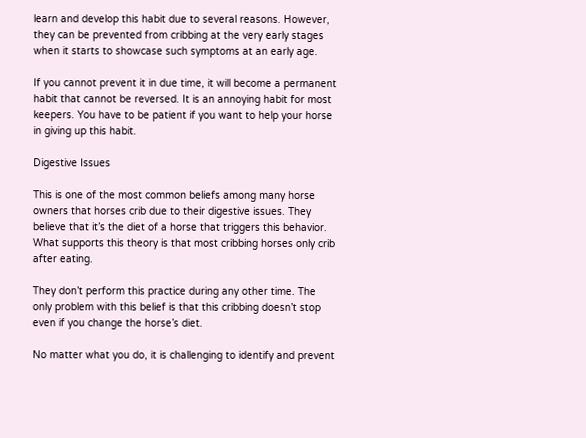learn and develop this habit due to several reasons. However, they can be prevented from cribbing at the very early stages when it starts to showcase such symptoms at an early age.

If you cannot prevent it in due time, it will become a permanent habit that cannot be reversed. It is an annoying habit for most keepers. You have to be patient if you want to help your horse in giving up this habit.

Digestive Issues

This is one of the most common beliefs among many horse owners that horses crib due to their digestive issues. They believe that it’s the diet of a horse that triggers this behavior. What supports this theory is that most cribbing horses only crib after eating.

They don’t perform this practice during any other time. The only problem with this belief is that this cribbing doesn’t stop even if you change the horse’s diet.

No matter what you do, it is challenging to identify and prevent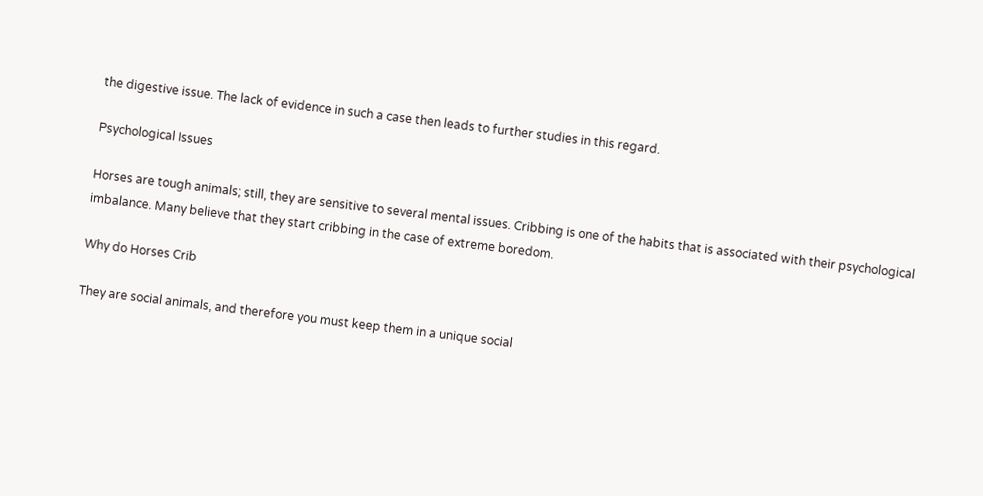the digestive issue. The lack of evidence in such a case then leads to further studies in this regard.

Psychological Issues

Horses are tough animals; still, they are sensitive to several mental issues. Cribbing is one of the habits that is associated with their psychological imbalance. Many believe that they start cribbing in the case of extreme boredom.

Why do Horses Crib

They are social animals, and therefore you must keep them in a unique social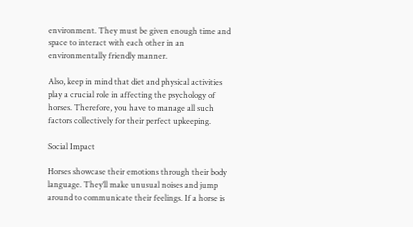environment. They must be given enough time and space to interact with each other in an environmentally friendly manner.

Also, keep in mind that diet and physical activities play a crucial role in affecting the psychology of horses. Therefore, you have to manage all such factors collectively for their perfect upkeeping.

Social Impact

Horses showcase their emotions through their body language. They’ll make unusual noises and jump around to communicate their feelings. If a horse is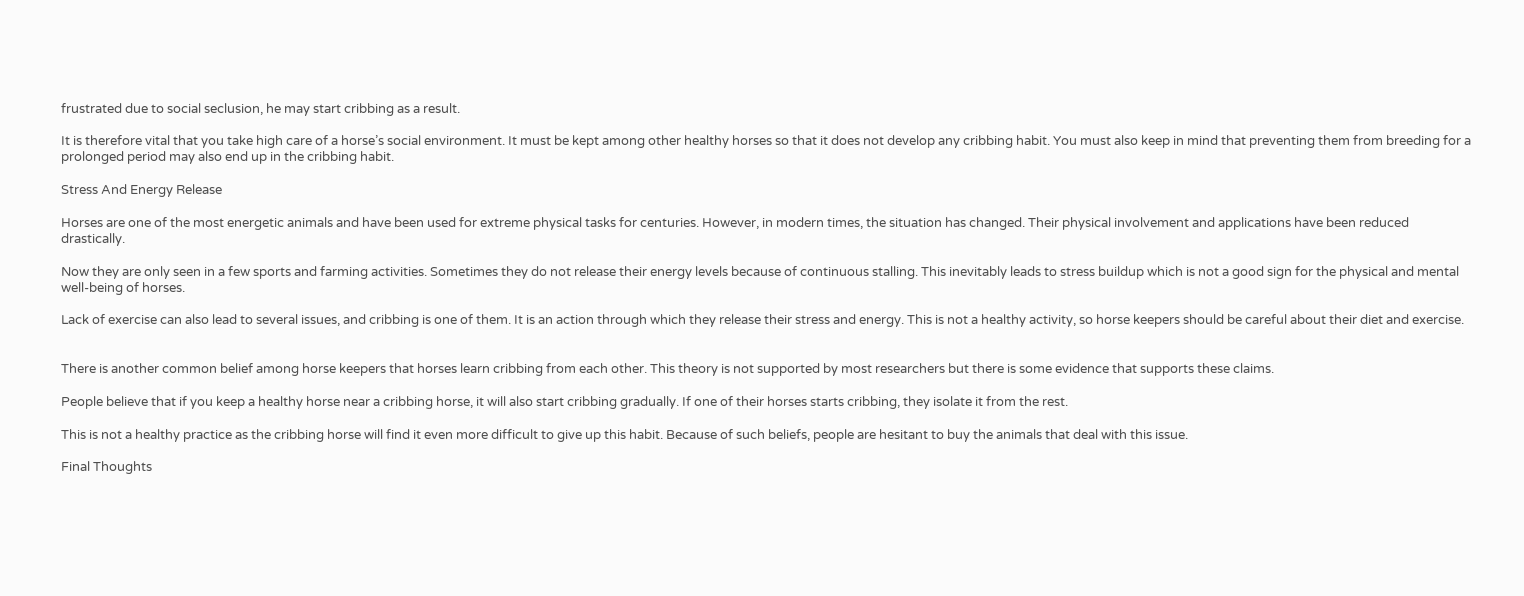frustrated due to social seclusion, he may start cribbing as a result.

It is therefore vital that you take high care of a horse’s social environment. It must be kept among other healthy horses so that it does not develop any cribbing habit. You must also keep in mind that preventing them from breeding for a prolonged period may also end up in the cribbing habit.

Stress And Energy Release

Horses are one of the most energetic animals and have been used for extreme physical tasks for centuries. However, in modern times, the situation has changed. Their physical involvement and applications have been reduced drastically.

Now they are only seen in a few sports and farming activities. Sometimes they do not release their energy levels because of continuous stalling. This inevitably leads to stress buildup which is not a good sign for the physical and mental well-being of horses.

Lack of exercise can also lead to several issues, and cribbing is one of them. It is an action through which they release their stress and energy. This is not a healthy activity, so horse keepers should be careful about their diet and exercise.


There is another common belief among horse keepers that horses learn cribbing from each other. This theory is not supported by most researchers but there is some evidence that supports these claims.

People believe that if you keep a healthy horse near a cribbing horse, it will also start cribbing gradually. If one of their horses starts cribbing, they isolate it from the rest.

This is not a healthy practice as the cribbing horse will find it even more difficult to give up this habit. Because of such beliefs, people are hesitant to buy the animals that deal with this issue.

Final Thoughts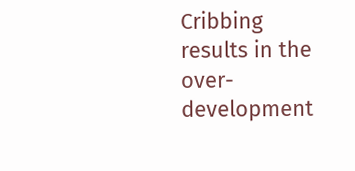Cribbing results in the over-development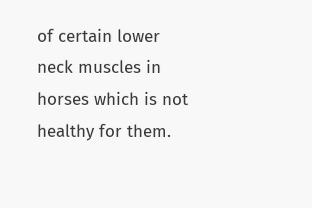of certain lower neck muscles in horses which is not healthy for them.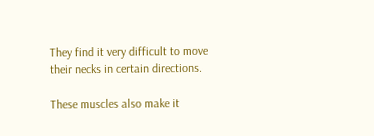They find it very difficult to move their necks in certain directions.

These muscles also make it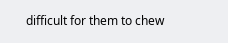difficult for them to chew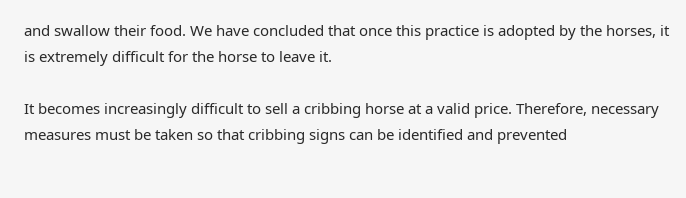and swallow their food. We have concluded that once this practice is adopted by the horses, it is extremely difficult for the horse to leave it.

It becomes increasingly difficult to sell a cribbing horse at a valid price. Therefore, necessary measures must be taken so that cribbing signs can be identified and prevented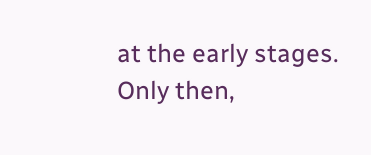at the early stages. Only then,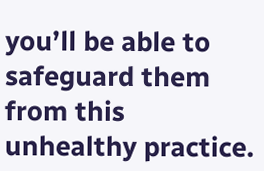you’ll be able to safeguard them from this unhealthy practice.